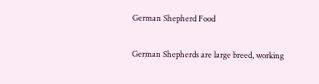German Shepherd Food

German Shepherds are large breed, working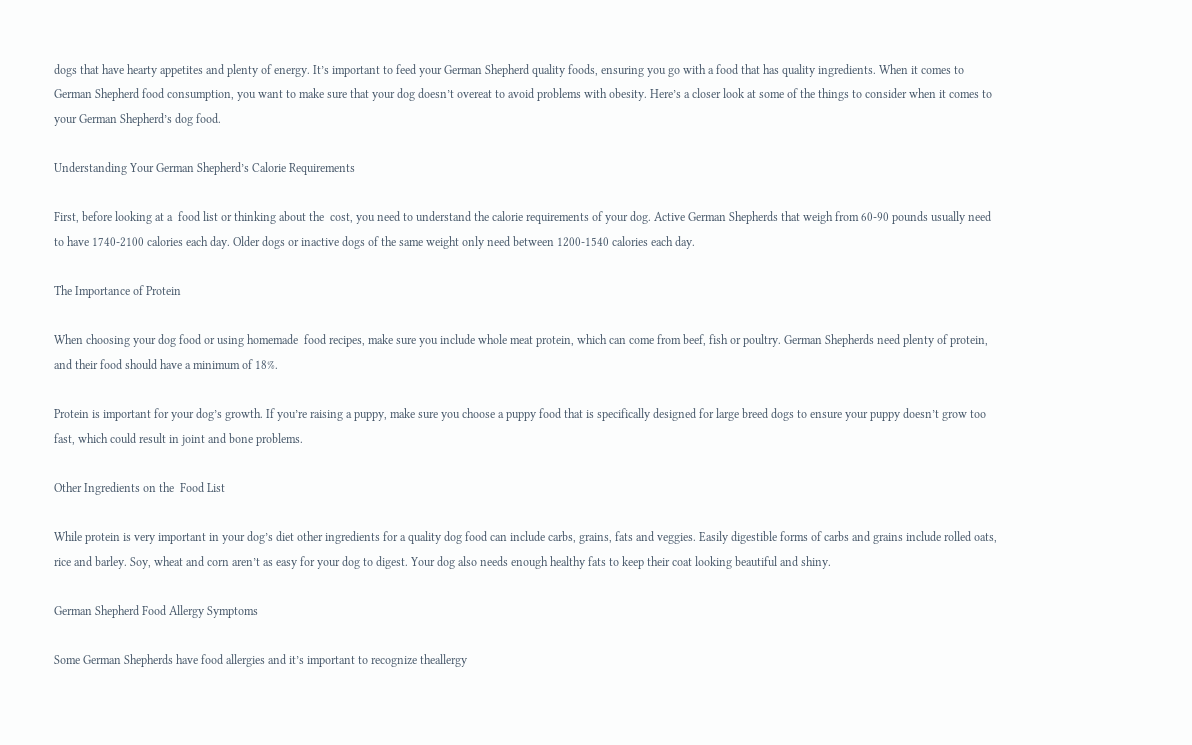dogs that have hearty appetites and plenty of energy. It’s important to feed your German Shepherd quality foods, ensuring you go with a food that has quality ingredients. When it comes to German Shepherd food consumption, you want to make sure that your dog doesn’t overeat to avoid problems with obesity. Here’s a closer look at some of the things to consider when it comes to your German Shepherd’s dog food.

Understanding Your German Shepherd’s Calorie Requirements

First, before looking at a  food list or thinking about the  cost, you need to understand the calorie requirements of your dog. Active German Shepherds that weigh from 60-90 pounds usually need to have 1740-2100 calories each day. Older dogs or inactive dogs of the same weight only need between 1200-1540 calories each day.

The Importance of Protein

When choosing your dog food or using homemade  food recipes, make sure you include whole meat protein, which can come from beef, fish or poultry. German Shepherds need plenty of protein, and their food should have a minimum of 18%.

Protein is important for your dog’s growth. If you’re raising a puppy, make sure you choose a puppy food that is specifically designed for large breed dogs to ensure your puppy doesn’t grow too fast, which could result in joint and bone problems.

Other Ingredients on the  Food List

While protein is very important in your dog’s diet other ingredients for a quality dog food can include carbs, grains, fats and veggies. Easily digestible forms of carbs and grains include rolled oats, rice and barley. Soy, wheat and corn aren’t as easy for your dog to digest. Your dog also needs enough healthy fats to keep their coat looking beautiful and shiny.

German Shepherd Food Allergy Symptoms

Some German Shepherds have food allergies and it’s important to recognize theallergy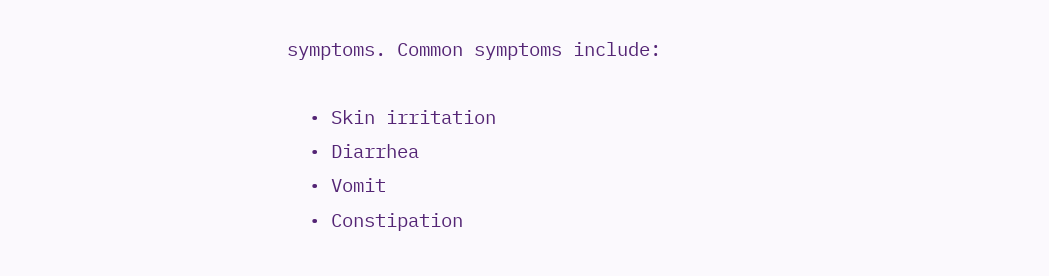symptoms. Common symptoms include:

  • Skin irritation
  • Diarrhea
  • Vomit
  • Constipation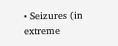• Seizures (in extreme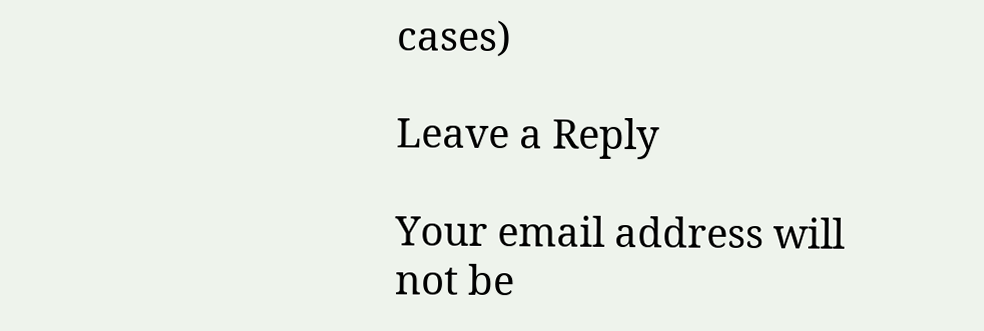cases)

Leave a Reply

Your email address will not be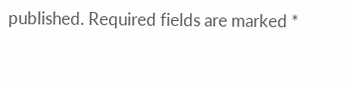published. Required fields are marked *